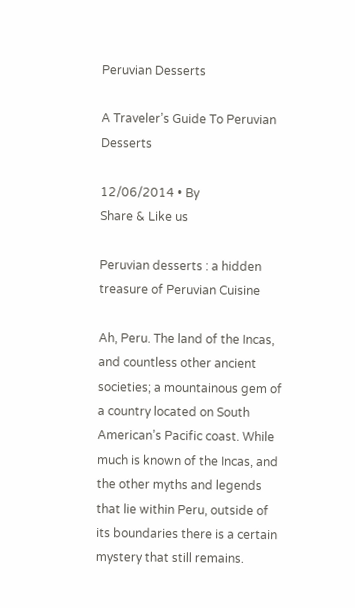Peruvian Desserts

A Traveler’s Guide To Peruvian Desserts

12/06/2014 • By
Share & Like us

Peruvian desserts : a hidden treasure of Peruvian Cuisine

Ah, Peru. The land of the Incas, and countless other ancient societies; a mountainous gem of a country located on South American’s Pacific coast. While much is known of the Incas, and the other myths and legends that lie within Peru, outside of its boundaries there is a certain mystery that still remains.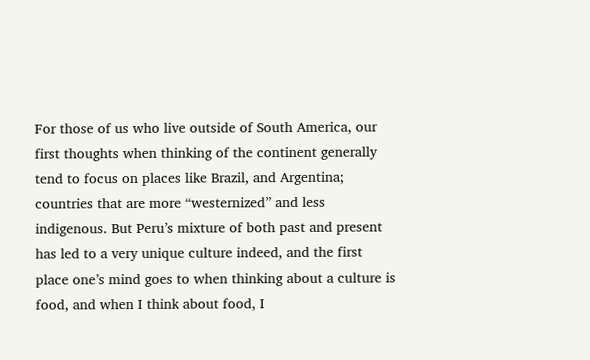For those of us who live outside of South America, our first thoughts when thinking of the continent generally tend to focus on places like Brazil, and Argentina; countries that are more “westernized” and less indigenous. But Peru’s mixture of both past and present has led to a very unique culture indeed, and the first place one’s mind goes to when thinking about a culture is food, and when I think about food, I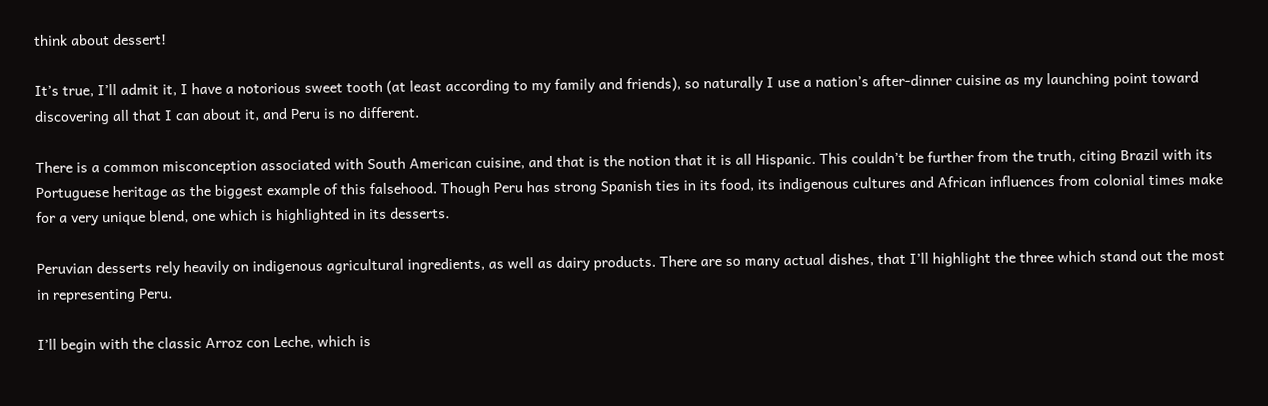think about dessert!

It’s true, I’ll admit it, I have a notorious sweet tooth (at least according to my family and friends), so naturally I use a nation’s after-dinner cuisine as my launching point toward discovering all that I can about it, and Peru is no different.

There is a common misconception associated with South American cuisine, and that is the notion that it is all Hispanic. This couldn’t be further from the truth, citing Brazil with its Portuguese heritage as the biggest example of this falsehood. Though Peru has strong Spanish ties in its food, its indigenous cultures and African influences from colonial times make for a very unique blend, one which is highlighted in its desserts.

Peruvian desserts rely heavily on indigenous agricultural ingredients, as well as dairy products. There are so many actual dishes, that I’ll highlight the three which stand out the most in representing Peru.

I’ll begin with the classic Arroz con Leche, which is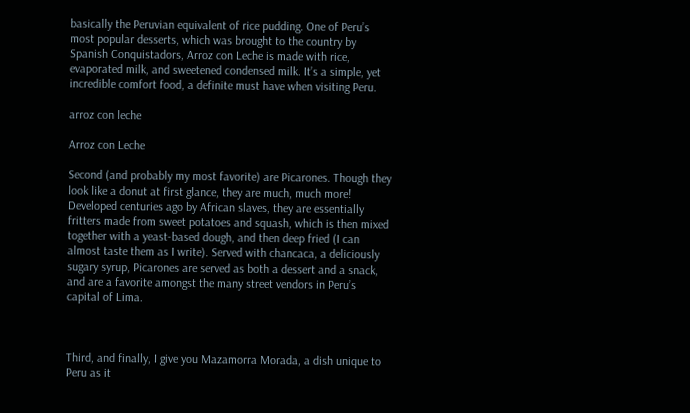basically the Peruvian equivalent of rice pudding. One of Peru’s most popular desserts, which was brought to the country by Spanish Conquistadors, Arroz con Leche is made with rice, evaporated milk, and sweetened condensed milk. It’s a simple, yet incredible comfort food, a definite must have when visiting Peru.

arroz con leche

Arroz con Leche

Second (and probably my most favorite) are Picarones. Though they look like a donut at first glance, they are much, much more! Developed centuries ago by African slaves, they are essentially fritters made from sweet potatoes and squash, which is then mixed together with a yeast-based dough, and then deep fried (I can almost taste them as I write). Served with chancaca, a deliciously sugary syrup, Picarones are served as both a dessert and a snack, and are a favorite amongst the many street vendors in Peru’s capital of Lima.



Third, and finally, I give you Mazamorra Morada, a dish unique to Peru as it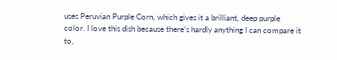uses Peruvian Purple Corn, which gives it a brilliant, deep purple color. I love this dish because there’s hardly anything I can compare it to,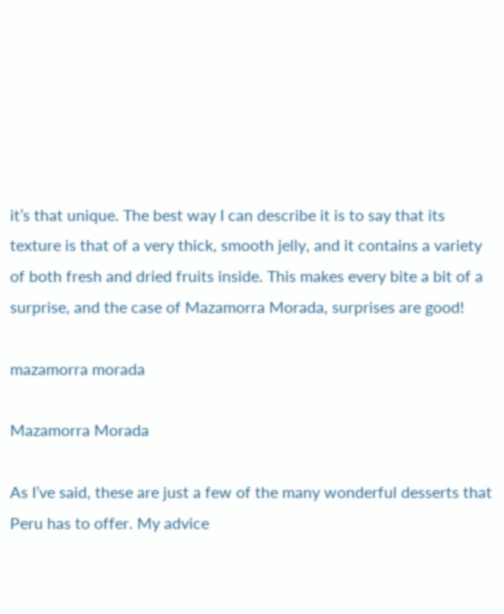it’s that unique. The best way I can describe it is to say that its texture is that of a very thick, smooth jelly, and it contains a variety of both fresh and dried fruits inside. This makes every bite a bit of a surprise, and the case of Mazamorra Morada, surprises are good!

mazamorra morada

Mazamorra Morada

As I’ve said, these are just a few of the many wonderful desserts that Peru has to offer. My advice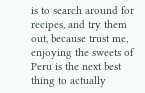is to search around for recipes, and try them out, because trust me, enjoying the sweets of Peru is the next best thing to actually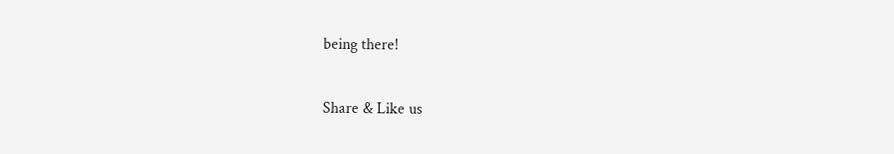being there!

Share & Like us